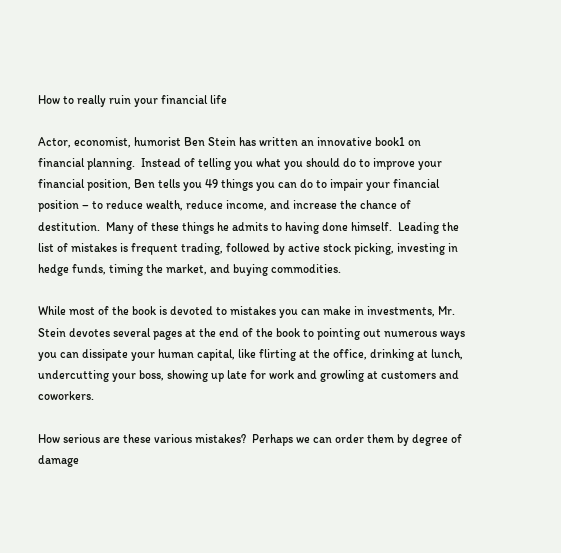How to really ruin your financial life

Actor, economist, humorist Ben Stein has written an innovative book1 on financial planning.  Instead of telling you what you should do to improve your financial position, Ben tells you 49 things you can do to impair your financial position – to reduce wealth, reduce income, and increase the chance of destitution.  Many of these things he admits to having done himself.  Leading the list of mistakes is frequent trading, followed by active stock picking, investing in hedge funds, timing the market, and buying commodities.

While most of the book is devoted to mistakes you can make in investments, Mr. Stein devotes several pages at the end of the book to pointing out numerous ways you can dissipate your human capital, like flirting at the office, drinking at lunch, undercutting your boss, showing up late for work and growling at customers and coworkers.

How serious are these various mistakes?  Perhaps we can order them by degree of damage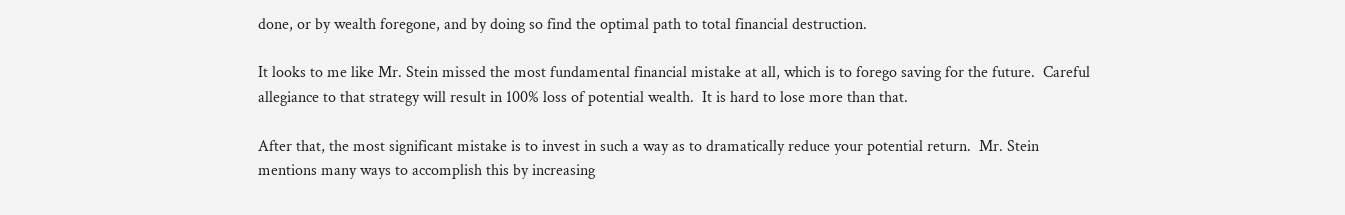done, or by wealth foregone, and by doing so find the optimal path to total financial destruction.

It looks to me like Mr. Stein missed the most fundamental financial mistake at all, which is to forego saving for the future.  Careful allegiance to that strategy will result in 100% loss of potential wealth.  It is hard to lose more than that.

After that, the most significant mistake is to invest in such a way as to dramatically reduce your potential return.  Mr. Stein mentions many ways to accomplish this by increasing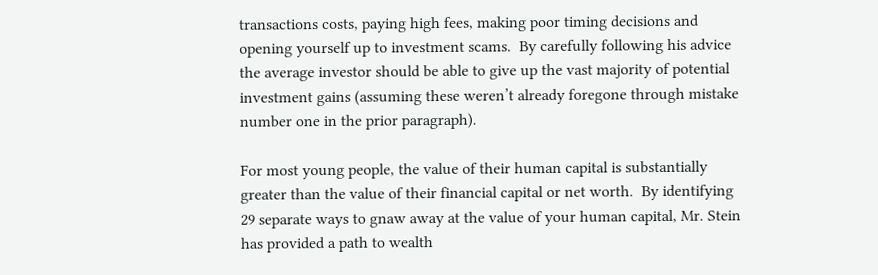transactions costs, paying high fees, making poor timing decisions and opening yourself up to investment scams.  By carefully following his advice the average investor should be able to give up the vast majority of potential investment gains (assuming these weren’t already foregone through mistake number one in the prior paragraph).

For most young people, the value of their human capital is substantially greater than the value of their financial capital or net worth.  By identifying 29 separate ways to gnaw away at the value of your human capital, Mr. Stein has provided a path to wealth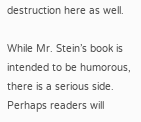destruction here as well.

While Mr. Stein’s book is intended to be humorous, there is a serious side.  Perhaps readers will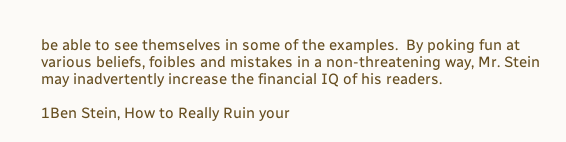be able to see themselves in some of the examples.  By poking fun at various beliefs, foibles and mistakes in a non-threatening way, Mr. Stein may inadvertently increase the financial IQ of his readers.

1Ben Stein, How to Really Ruin your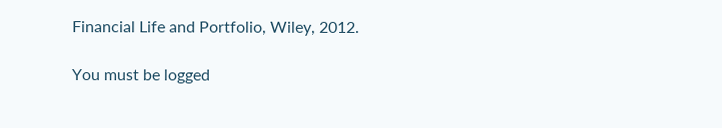Financial Life and Portfolio, Wiley, 2012.

You must be logged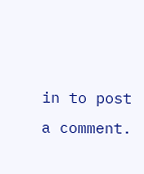in to post a comment.